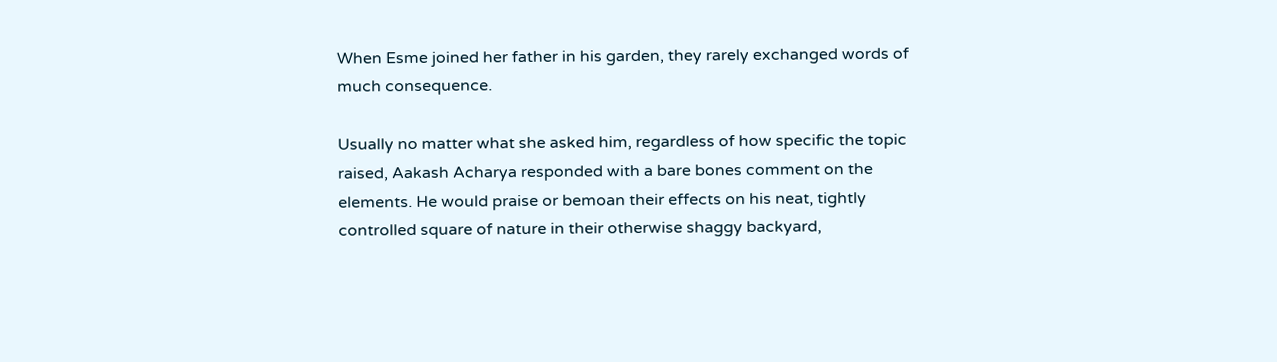When Esme joined her father in his garden, they rarely exchanged words of much consequence.

Usually no matter what she asked him, regardless of how specific the topic raised, Aakash Acharya responded with a bare bones comment on the elements. He would praise or bemoan their effects on his neat, tightly controlled square of nature in their otherwise shaggy backyard,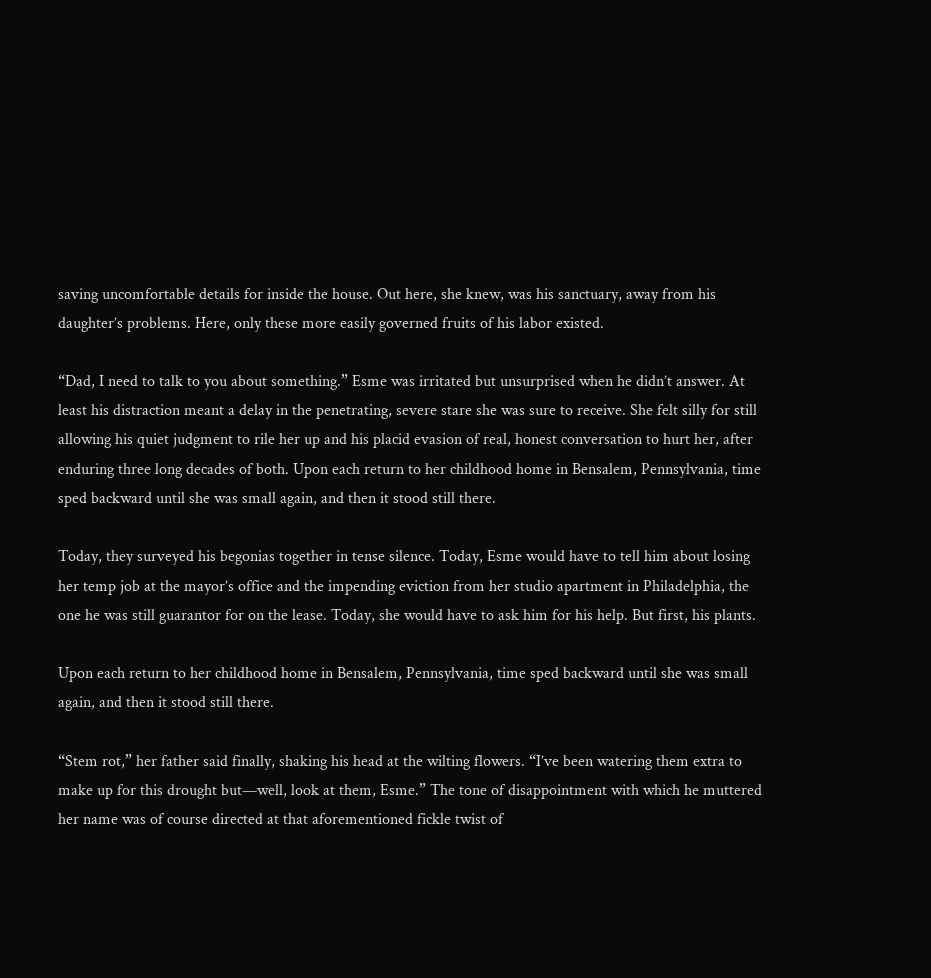saving uncomfortable details for inside the house. Out here, she knew, was his sanctuary, away from his daughter’s problems. Here, only these more easily governed fruits of his labor existed.

“Dad, I need to talk to you about something.” Esme was irritated but unsurprised when he didn’t answer. At least his distraction meant a delay in the penetrating, severe stare she was sure to receive. She felt silly for still allowing his quiet judgment to rile her up and his placid evasion of real, honest conversation to hurt her, after enduring three long decades of both. Upon each return to her childhood home in Bensalem, Pennsylvania, time sped backward until she was small again, and then it stood still there.

Today, they surveyed his begonias together in tense silence. Today, Esme would have to tell him about losing her temp job at the mayor’s office and the impending eviction from her studio apartment in Philadelphia, the one he was still guarantor for on the lease. Today, she would have to ask him for his help. But first, his plants.

Upon each return to her childhood home in Bensalem, Pennsylvania, time sped backward until she was small again, and then it stood still there.

“Stem rot,” her father said finally, shaking his head at the wilting flowers. “I’ve been watering them extra to make up for this drought but—well, look at them, Esme.” The tone of disappointment with which he muttered her name was of course directed at that aforementioned fickle twist of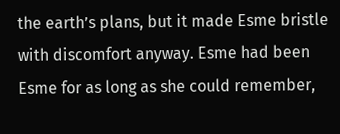the earth’s plans, but it made Esme bristle with discomfort anyway. Esme had been Esme for as long as she could remember,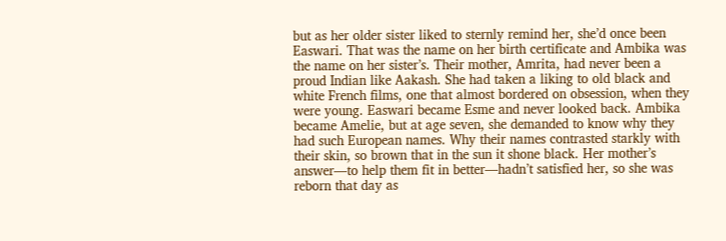but as her older sister liked to sternly remind her, she’d once been Easwari. That was the name on her birth certificate and Ambika was the name on her sister’s. Their mother, Amrita, had never been a proud Indian like Aakash. She had taken a liking to old black and white French films, one that almost bordered on obsession, when they were young. Easwari became Esme and never looked back. Ambika became Amelie, but at age seven, she demanded to know why they had such European names. Why their names contrasted starkly with their skin, so brown that in the sun it shone black. Her mother’s answer—to help them fit in better—hadn’t satisfied her, so she was reborn that day as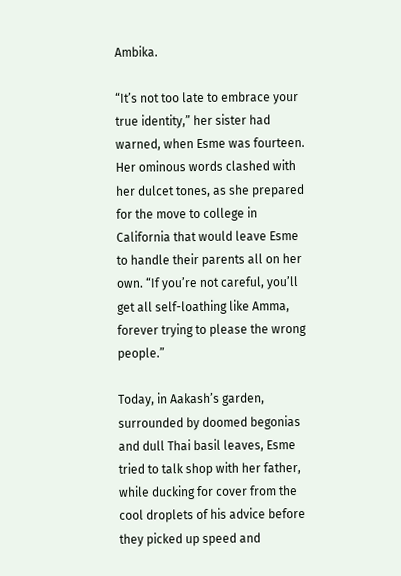Ambika.

“It’s not too late to embrace your true identity,” her sister had warned, when Esme was fourteen. Her ominous words clashed with her dulcet tones, as she prepared for the move to college in California that would leave Esme to handle their parents all on her own. “If you’re not careful, you’ll get all self-loathing like Amma, forever trying to please the wrong people.”

Today, in Aakash’s garden, surrounded by doomed begonias and dull Thai basil leaves, Esme tried to talk shop with her father, while ducking for cover from the cool droplets of his advice before they picked up speed and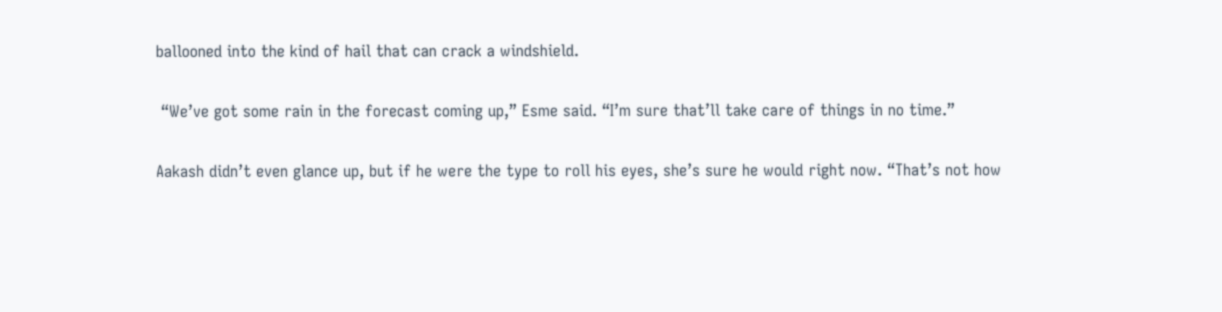ballooned into the kind of hail that can crack a windshield.

 “We’ve got some rain in the forecast coming up,” Esme said. “I’m sure that’ll take care of things in no time.”

Aakash didn’t even glance up, but if he were the type to roll his eyes, she’s sure he would right now. “That’s not how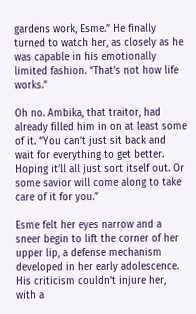gardens work, Esme.” He finally turned to watch her, as closely as he was capable in his emotionally limited fashion. “That’s not how life works.”

Oh no. Ambika, that traitor, had already filled him in on at least some of it. “You can’t just sit back and wait for everything to get better. Hoping it’ll all just sort itself out. Or some savior will come along to take care of it for you.”

Esme felt her eyes narrow and a sneer begin to lift the corner of her upper lip, a defense mechanism developed in her early adolescence. His criticism couldn’t injure her, with a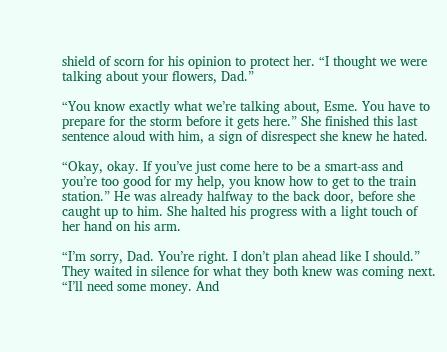shield of scorn for his opinion to protect her. “I thought we were talking about your flowers, Dad.”

“You know exactly what we’re talking about, Esme. You have to prepare for the storm before it gets here.” She finished this last sentence aloud with him, a sign of disrespect she knew he hated.

“Okay, okay. If you’ve just come here to be a smart-ass and you’re too good for my help, you know how to get to the train station.” He was already halfway to the back door, before she caught up to him. She halted his progress with a light touch of her hand on his arm.

“I’m sorry, Dad. You’re right. I don’t plan ahead like I should.” They waited in silence for what they both knew was coming next. “I’ll need some money. And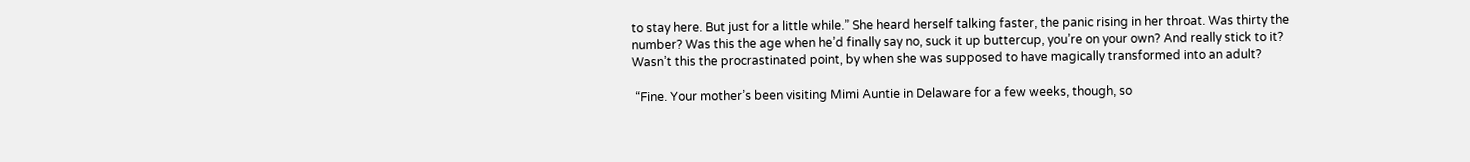to stay here. But just for a little while.” She heard herself talking faster, the panic rising in her throat. Was thirty the number? Was this the age when he’d finally say no, suck it up buttercup, you’re on your own? And really stick to it? Wasn’t this the procrastinated point, by when she was supposed to have magically transformed into an adult?

 “Fine. Your mother’s been visiting Mimi Auntie in Delaware for a few weeks, though, so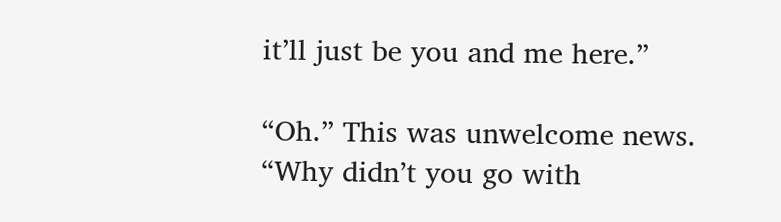it’ll just be you and me here.”

“Oh.” This was unwelcome news. “Why didn’t you go with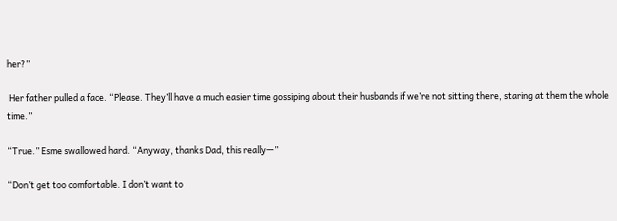her?”

 Her father pulled a face. “Please. They’ll have a much easier time gossiping about their husbands if we’re not sitting there, staring at them the whole time.”

“True.” Esme swallowed hard. “Anyway, thanks Dad, this really—”

“Don’t get too comfortable. I don’t want to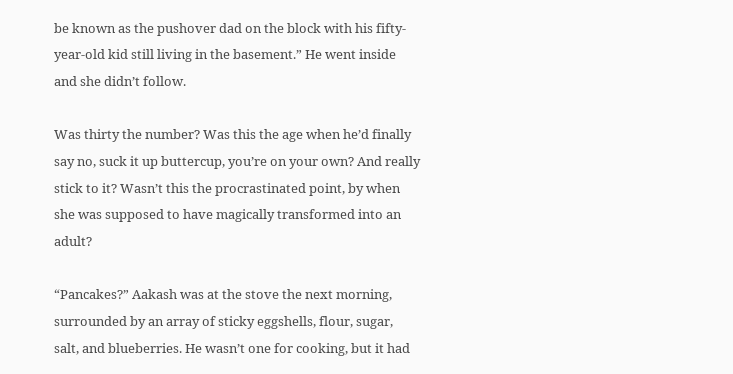be known as the pushover dad on the block with his fifty-year-old kid still living in the basement.” He went inside and she didn’t follow.

Was thirty the number? Was this the age when he’d finally say no, suck it up buttercup, you’re on your own? And really stick to it? Wasn’t this the procrastinated point, by when she was supposed to have magically transformed into an adult?

“Pancakes?” Aakash was at the stove the next morning, surrounded by an array of sticky eggshells, flour, sugar, salt, and blueberries. He wasn’t one for cooking, but it had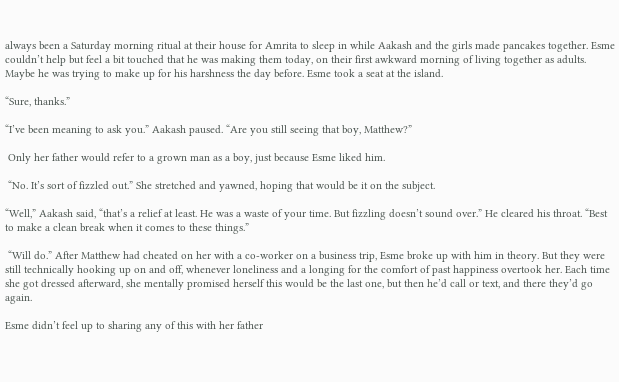always been a Saturday morning ritual at their house for Amrita to sleep in while Aakash and the girls made pancakes together. Esme couldn’t help but feel a bit touched that he was making them today, on their first awkward morning of living together as adults. Maybe he was trying to make up for his harshness the day before. Esme took a seat at the island.

“Sure, thanks.”

“I’ve been meaning to ask you.” Aakash paused. “Are you still seeing that boy, Matthew?”

 Only her father would refer to a grown man as a boy, just because Esme liked him.

 “No. It’s sort of fizzled out.” She stretched and yawned, hoping that would be it on the subject.

“Well,” Aakash said, “that’s a relief at least. He was a waste of your time. But fizzling doesn’t sound over.” He cleared his throat. “Best to make a clean break when it comes to these things.”

 “Will do.” After Matthew had cheated on her with a co-worker on a business trip, Esme broke up with him in theory. But they were still technically hooking up on and off, whenever loneliness and a longing for the comfort of past happiness overtook her. Each time she got dressed afterward, she mentally promised herself this would be the last one, but then he’d call or text, and there they’d go again.

Esme didn’t feel up to sharing any of this with her father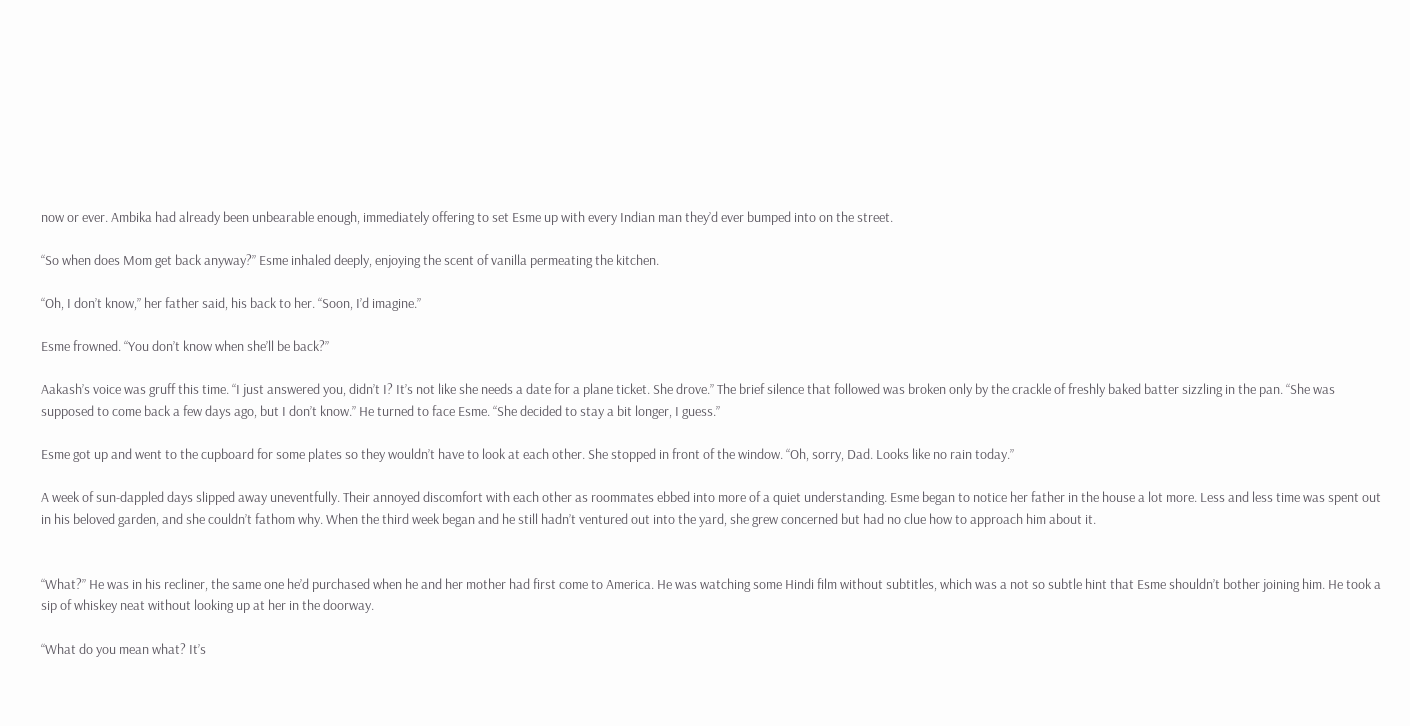now or ever. Ambika had already been unbearable enough, immediately offering to set Esme up with every Indian man they’d ever bumped into on the street.

“So when does Mom get back anyway?” Esme inhaled deeply, enjoying the scent of vanilla permeating the kitchen.

“Oh, I don’t know,” her father said, his back to her. “Soon, I’d imagine.”

Esme frowned. “You don’t know when she’ll be back?”

Aakash’s voice was gruff this time. “I just answered you, didn’t I? It’s not like she needs a date for a plane ticket. She drove.” The brief silence that followed was broken only by the crackle of freshly baked batter sizzling in the pan. “She was supposed to come back a few days ago, but I don’t know.” He turned to face Esme. “She decided to stay a bit longer, I guess.”

Esme got up and went to the cupboard for some plates so they wouldn’t have to look at each other. She stopped in front of the window. “Oh, sorry, Dad. Looks like no rain today.”

A week of sun-dappled days slipped away uneventfully. Their annoyed discomfort with each other as roommates ebbed into more of a quiet understanding. Esme began to notice her father in the house a lot more. Less and less time was spent out in his beloved garden, and she couldn’t fathom why. When the third week began and he still hadn’t ventured out into the yard, she grew concerned but had no clue how to approach him about it.


“What?” He was in his recliner, the same one he’d purchased when he and her mother had first come to America. He was watching some Hindi film without subtitles, which was a not so subtle hint that Esme shouldn’t bother joining him. He took a sip of whiskey neat without looking up at her in the doorway.

“What do you mean what? It’s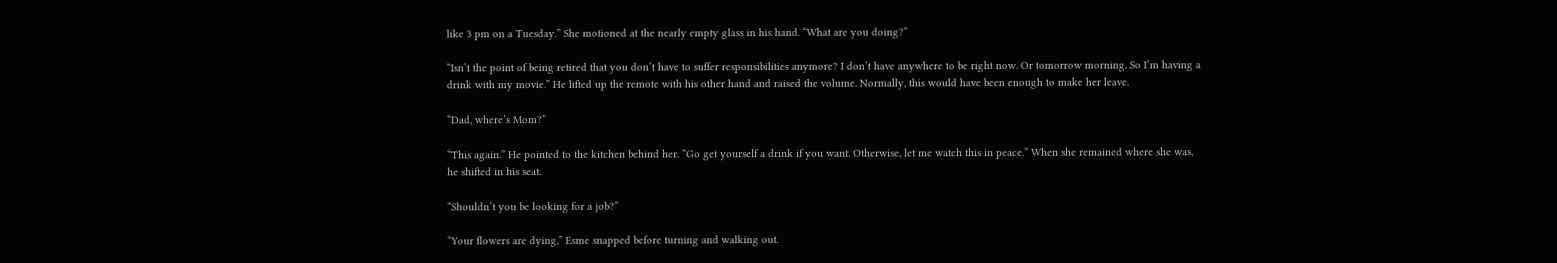like 3 pm on a Tuesday.” She motioned at the nearly empty glass in his hand. “What are you doing?”

“Isn’t the point of being retired that you don’t have to suffer responsibilities anymore? I don’t have anywhere to be right now. Or tomorrow morning. So I’m having a drink with my movie.” He lifted up the remote with his other hand and raised the volume. Normally, this would have been enough to make her leave.

“Dad, where’s Mom?”

“This again.” He pointed to the kitchen behind her. “Go get yourself a drink if you want. Otherwise, let me watch this in peace.” When she remained where she was, he shifted in his seat.

“Shouldn’t you be looking for a job?”

“Your flowers are dying,” Esme snapped before turning and walking out.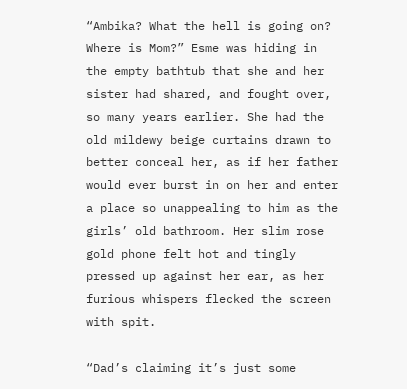“Ambika? What the hell is going on? Where is Mom?” Esme was hiding in the empty bathtub that she and her sister had shared, and fought over, so many years earlier. She had the old mildewy beige curtains drawn to better conceal her, as if her father would ever burst in on her and enter a place so unappealing to him as the girls’ old bathroom. Her slim rose gold phone felt hot and tingly pressed up against her ear, as her furious whispers flecked the screen with spit.

“Dad’s claiming it’s just some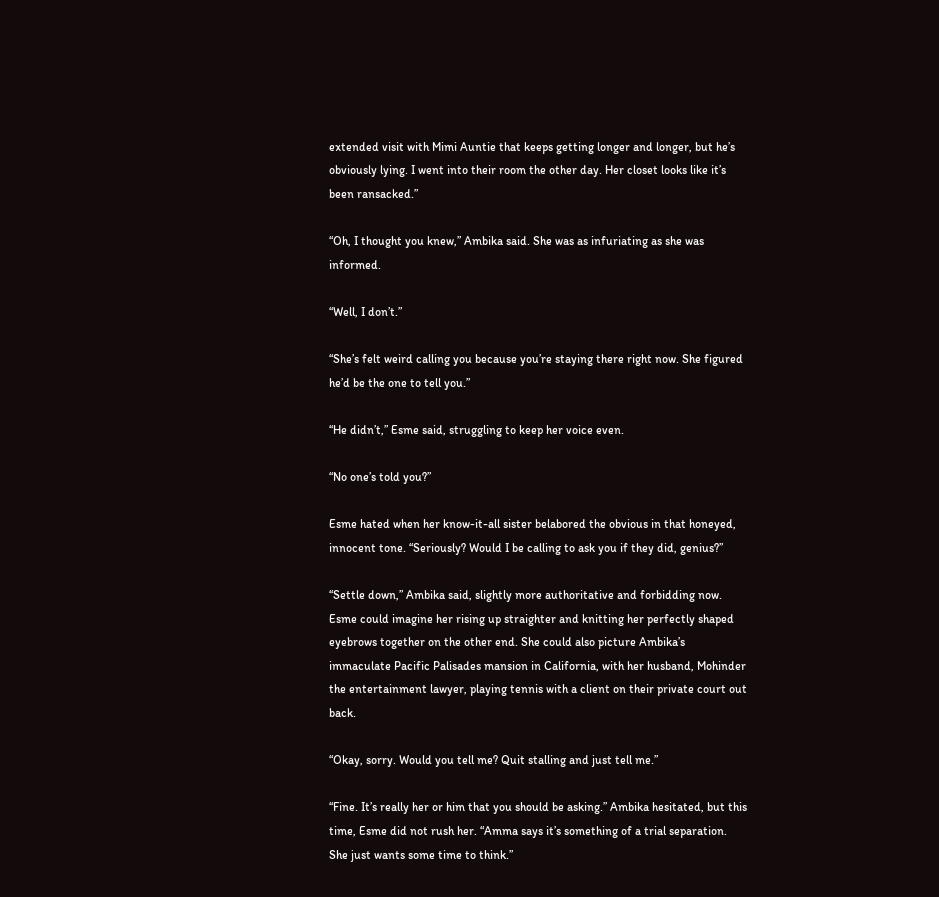extended visit with Mimi Auntie that keeps getting longer and longer, but he’s obviously lying. I went into their room the other day. Her closet looks like it’s been ransacked.”

“Oh, I thought you knew,” Ambika said. She was as infuriating as she was informed.

“Well, I don’t.”

“She’s felt weird calling you because you’re staying there right now. She figured he’d be the one to tell you.”

“He didn’t,” Esme said, struggling to keep her voice even.

“No one’s told you?”

Esme hated when her know-it-all sister belabored the obvious in that honeyed, innocent tone. “Seriously? Would I be calling to ask you if they did, genius?”

“Settle down,” Ambika said, slightly more authoritative and forbidding now. Esme could imagine her rising up straighter and knitting her perfectly shaped eyebrows together on the other end. She could also picture Ambika’s immaculate Pacific Palisades mansion in California, with her husband, Mohinder the entertainment lawyer, playing tennis with a client on their private court out back.

“Okay, sorry. Would you tell me? Quit stalling and just tell me.”

“Fine. It’s really her or him that you should be asking.” Ambika hesitated, but this time, Esme did not rush her. “Amma says it’s something of a trial separation. She just wants some time to think.”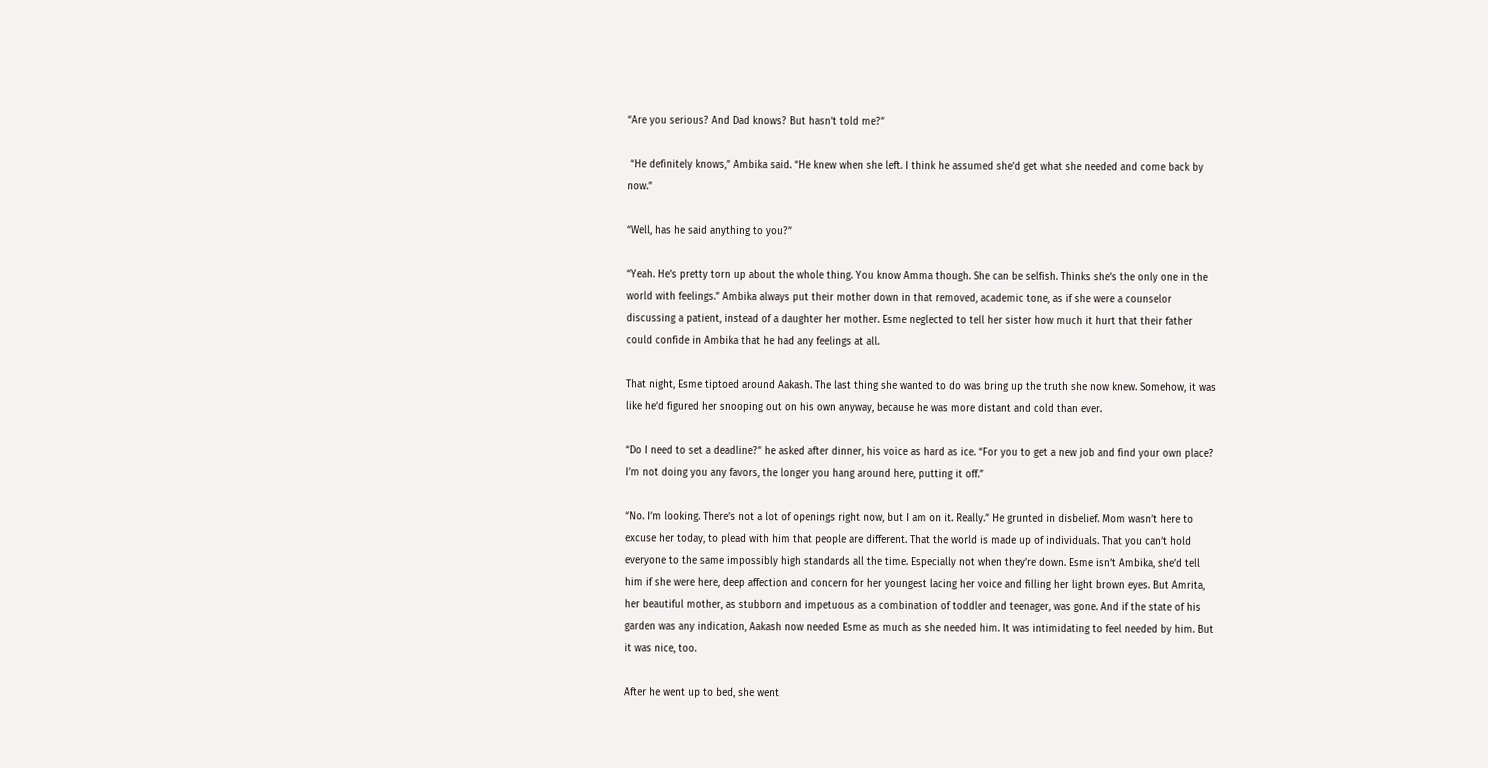“Are you serious? And Dad knows? But hasn’t told me?”

 “He definitely knows,” Ambika said. “He knew when she left. I think he assumed she’d get what she needed and come back by now.”

“Well, has he said anything to you?”

“Yeah. He’s pretty torn up about the whole thing. You know Amma though. She can be selfish. Thinks she’s the only one in the world with feelings.” Ambika always put their mother down in that removed, academic tone, as if she were a counselor discussing a patient, instead of a daughter her mother. Esme neglected to tell her sister how much it hurt that their father could confide in Ambika that he had any feelings at all.

That night, Esme tiptoed around Aakash. The last thing she wanted to do was bring up the truth she now knew. Somehow, it was like he’d figured her snooping out on his own anyway, because he was more distant and cold than ever.

“Do I need to set a deadline?” he asked after dinner, his voice as hard as ice. “For you to get a new job and find your own place? I’m not doing you any favors, the longer you hang around here, putting it off.”

“No. I’m looking. There’s not a lot of openings right now, but I am on it. Really.” He grunted in disbelief. Mom wasn’t here to excuse her today, to plead with him that people are different. That the world is made up of individuals. That you can’t hold everyone to the same impossibly high standards all the time. Especially not when they’re down. Esme isn’t Ambika, she’d tell him if she were here, deep affection and concern for her youngest lacing her voice and filling her light brown eyes. But Amrita, her beautiful mother, as stubborn and impetuous as a combination of toddler and teenager, was gone. And if the state of his garden was any indication, Aakash now needed Esme as much as she needed him. It was intimidating to feel needed by him. But it was nice, too.

After he went up to bed, she went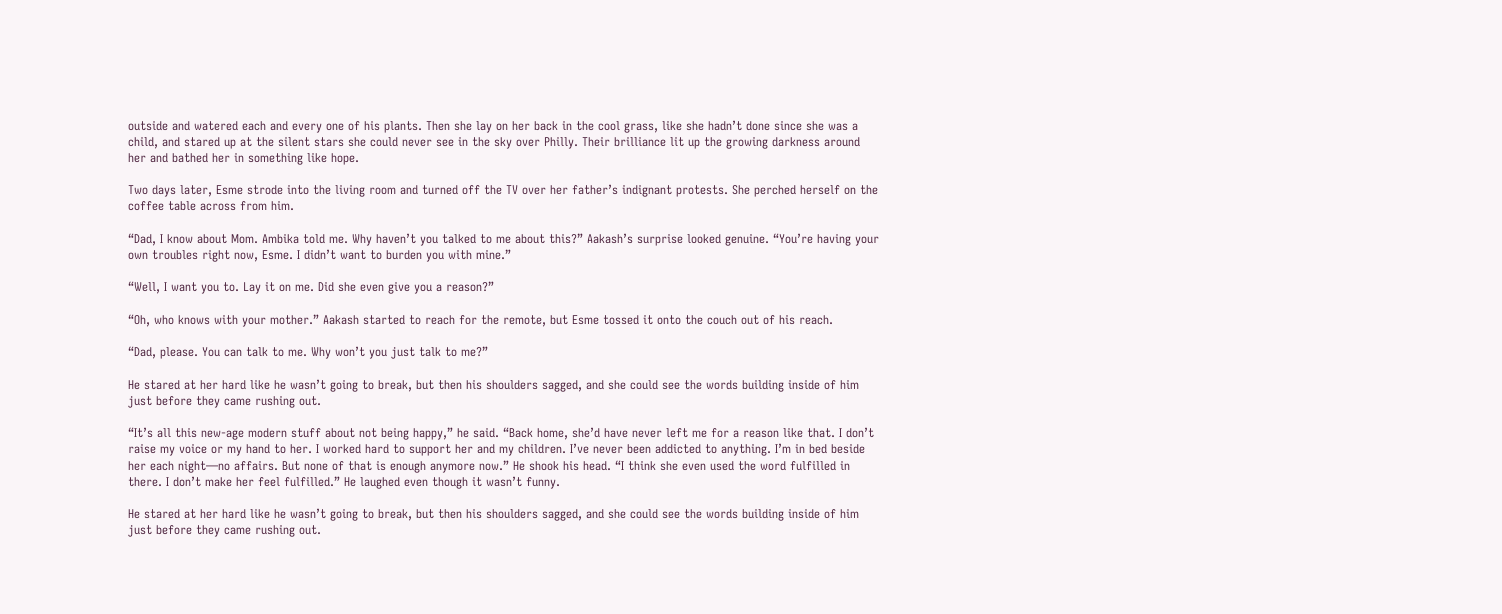outside and watered each and every one of his plants. Then she lay on her back in the cool grass, like she hadn’t done since she was a child, and stared up at the silent stars she could never see in the sky over Philly. Their brilliance lit up the growing darkness around her and bathed her in something like hope.

Two days later, Esme strode into the living room and turned off the TV over her father’s indignant protests. She perched herself on the coffee table across from him.

“Dad, I know about Mom. Ambika told me. Why haven’t you talked to me about this?” Aakash’s surprise looked genuine. “You’re having your own troubles right now, Esme. I didn’t want to burden you with mine.”

“Well, I want you to. Lay it on me. Did she even give you a reason?”

“Oh, who knows with your mother.” Aakash started to reach for the remote, but Esme tossed it onto the couch out of his reach.

“Dad, please. You can talk to me. Why won’t you just talk to me?”

He stared at her hard like he wasn’t going to break, but then his shoulders sagged, and she could see the words building inside of him just before they came rushing out.

“It’s all this new-age modern stuff about not being happy,” he said. “Back home, she’d have never left me for a reason like that. I don’t raise my voice or my hand to her. I worked hard to support her and my children. I’ve never been addicted to anything. I’m in bed beside her each night—no affairs. But none of that is enough anymore now.” He shook his head. “I think she even used the word fulfilled in there. I don’t make her feel fulfilled.” He laughed even though it wasn’t funny.

He stared at her hard like he wasn’t going to break, but then his shoulders sagged, and she could see the words building inside of him just before they came rushing out.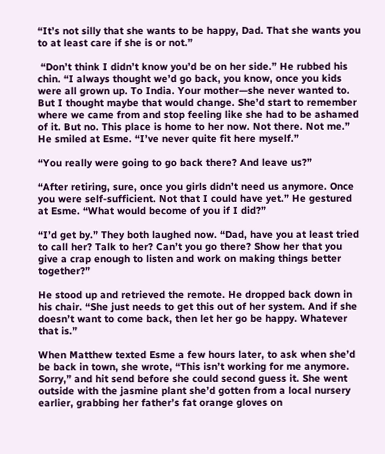“It’s not silly that she wants to be happy, Dad. That she wants you to at least care if she is or not.”

 “Don’t think I didn’t know you’d be on her side.” He rubbed his chin. “I always thought we’d go back, you know, once you kids were all grown up. To India. Your mother—she never wanted to. But I thought maybe that would change. She’d start to remember where we came from and stop feeling like she had to be ashamed of it. But no. This place is home to her now. Not there. Not me.” He smiled at Esme. “I’ve never quite fit here myself.”

“You really were going to go back there? And leave us?”

“After retiring, sure, once you girls didn’t need us anymore. Once you were self-sufficient. Not that I could have yet.” He gestured at Esme. “What would become of you if I did?”

“I’d get by.” They both laughed now. “Dad, have you at least tried to call her? Talk to her? Can’t you go there? Show her that you give a crap enough to listen and work on making things better together?”

He stood up and retrieved the remote. He dropped back down in his chair. “She just needs to get this out of her system. And if she doesn’t want to come back, then let her go be happy. Whatever that is.”

When Matthew texted Esme a few hours later, to ask when she’d be back in town, she wrote, “This isn’t working for me anymore. Sorry,” and hit send before she could second guess it. She went outside with the jasmine plant she’d gotten from a local nursery earlier, grabbing her father’s fat orange gloves on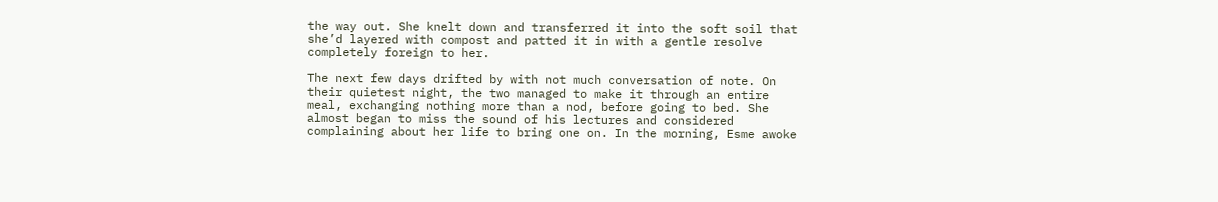the way out. She knelt down and transferred it into the soft soil that she’d layered with compost and patted it in with a gentle resolve completely foreign to her.

The next few days drifted by with not much conversation of note. On their quietest night, the two managed to make it through an entire meal, exchanging nothing more than a nod, before going to bed. She almost began to miss the sound of his lectures and considered complaining about her life to bring one on. In the morning, Esme awoke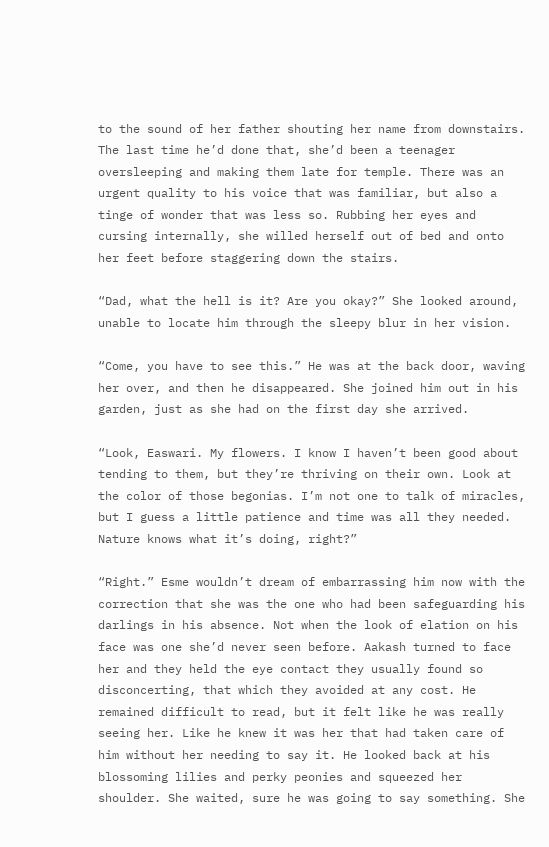to the sound of her father shouting her name from downstairs. The last time he’d done that, she’d been a teenager oversleeping and making them late for temple. There was an urgent quality to his voice that was familiar, but also a tinge of wonder that was less so. Rubbing her eyes and cursing internally, she willed herself out of bed and onto her feet before staggering down the stairs.

“Dad, what the hell is it? Are you okay?” She looked around, unable to locate him through the sleepy blur in her vision.

“Come, you have to see this.” He was at the back door, waving her over, and then he disappeared. She joined him out in his garden, just as she had on the first day she arrived.

“Look, Easwari. My flowers. I know I haven’t been good about tending to them, but they’re thriving on their own. Look at the color of those begonias. I’m not one to talk of miracles, but I guess a little patience and time was all they needed. Nature knows what it’s doing, right?”

“Right.” Esme wouldn’t dream of embarrassing him now with the correction that she was the one who had been safeguarding his darlings in his absence. Not when the look of elation on his face was one she’d never seen before. Aakash turned to face her and they held the eye contact they usually found so disconcerting, that which they avoided at any cost. He remained difficult to read, but it felt like he was really seeing her. Like he knew it was her that had taken care of him without her needing to say it. He looked back at his blossoming lilies and perky peonies and squeezed her shoulder. She waited, sure he was going to say something. She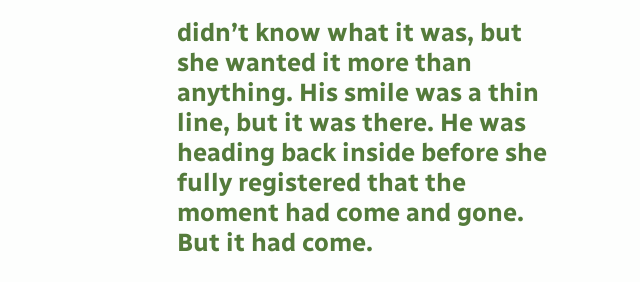didn’t know what it was, but she wanted it more than anything. His smile was a thin line, but it was there. He was heading back inside before she fully registered that the moment had come and gone. But it had come.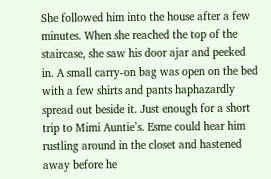She followed him into the house after a few minutes. When she reached the top of the staircase, she saw his door ajar and peeked in. A small carry-on bag was open on the bed with a few shirts and pants haphazardly spread out beside it. Just enough for a short trip to Mimi Auntie’s. Esme could hear him rustling around in the closet and hastened away before he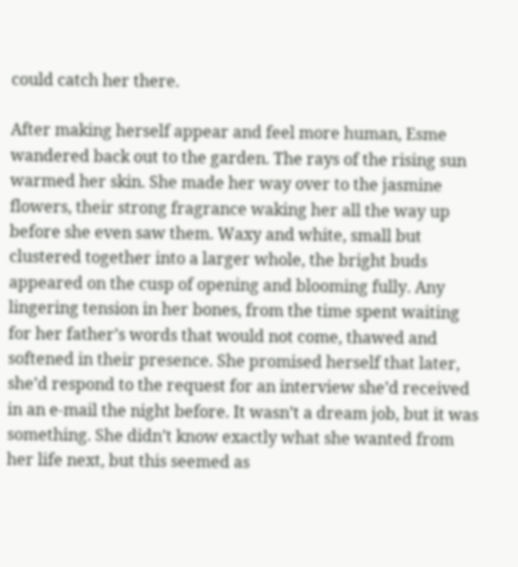could catch her there.

After making herself appear and feel more human, Esme wandered back out to the garden. The rays of the rising sun warmed her skin. She made her way over to the jasmine flowers, their strong fragrance waking her all the way up before she even saw them. Waxy and white, small but clustered together into a larger whole, the bright buds appeared on the cusp of opening and blooming fully. Any lingering tension in her bones, from the time spent waiting for her father’s words that would not come, thawed and softened in their presence. She promised herself that later, she’d respond to the request for an interview she’d received in an e-mail the night before. It wasn’t a dream job, but it was something. She didn’t know exactly what she wanted from her life next, but this seemed as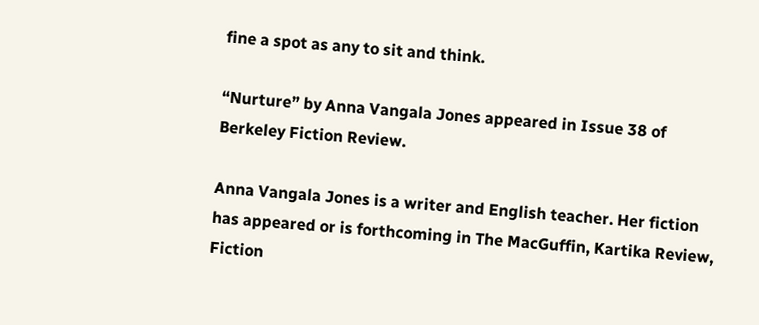fine a spot as any to sit and think.

“Nurture” by Anna Vangala Jones appeared in Issue 38 of Berkeley Fiction Review.

Anna Vangala Jones is a writer and English teacher. Her fiction has appeared or is forthcoming in The MacGuffin, Kartika Review, Fiction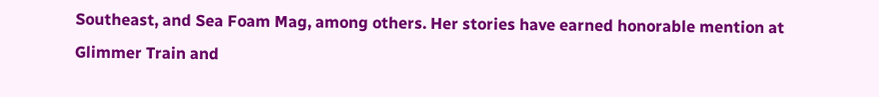Southeast, and Sea Foam Mag, among others. Her stories have earned honorable mention at Glimmer Train and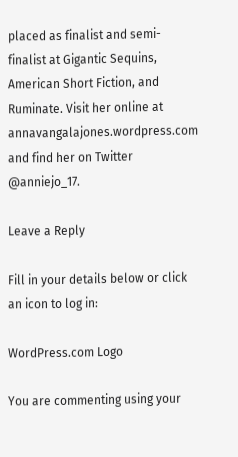placed as finalist and semi-finalist at Gigantic Sequins, American Short Fiction, and Ruminate. Visit her online at annavangalajones.wordpress.com and find her on Twitter @anniejo_17.

Leave a Reply

Fill in your details below or click an icon to log in:

WordPress.com Logo

You are commenting using your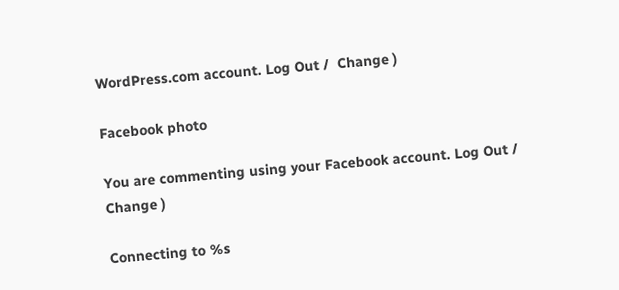WordPress.com account. Log Out /  Change )

Facebook photo

You are commenting using your Facebook account. Log Out /  Change )

Connecting to %s